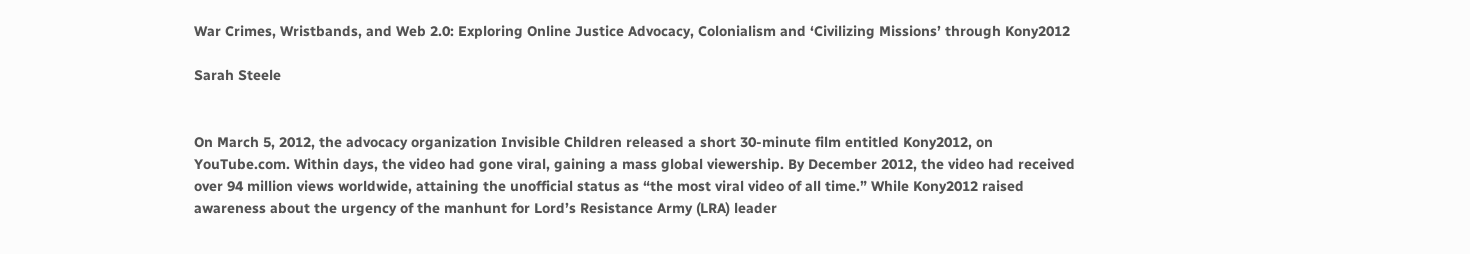War Crimes, Wristbands, and Web 2.0: Exploring Online Justice Advocacy, Colonialism and ‘Civilizing Missions’ through Kony2012

Sarah Steele


On March 5, 2012, the advocacy organization Invisible Children released a short 30-minute film entitled Kony2012, on YouTube.com. Within days, the video had gone viral, gaining a mass global viewership. By December 2012, the video had received over 94 million views worldwide, attaining the unofficial status as “the most viral video of all time.” While Kony2012 raised awareness about the urgency of the manhunt for Lord’s Resistance Army (LRA) leader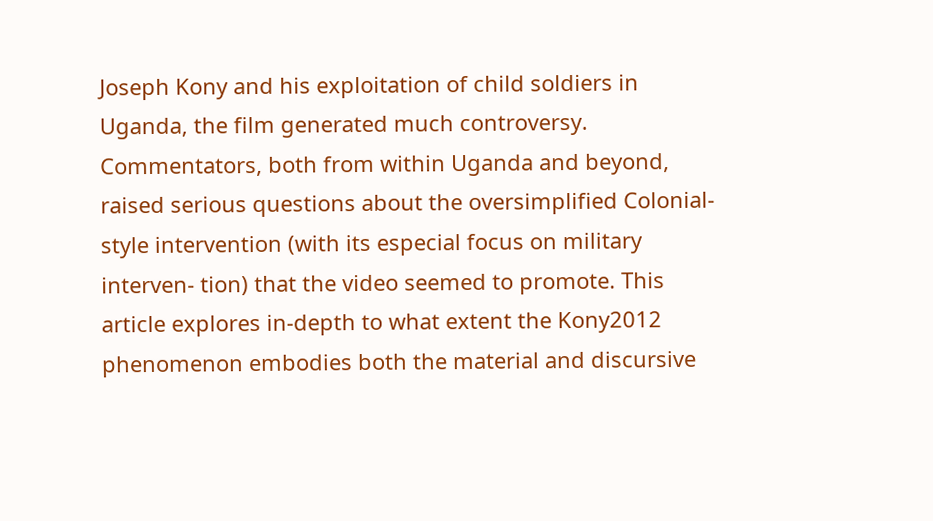Joseph Kony and his exploitation of child soldiers in Uganda, the film generated much controversy. Commentators, both from within Uganda and beyond, raised serious questions about the oversimplified Colonial-style intervention (with its especial focus on military interven- tion) that the video seemed to promote. This article explores in-depth to what extent the Kony2012 phenomenon embodies both the material and discursive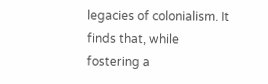legacies of colonialism. It finds that, while fostering a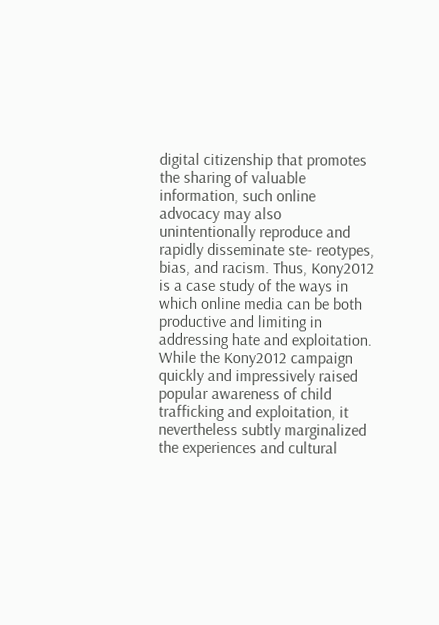digital citizenship that promotes the sharing of valuable information, such online advocacy may also unintentionally reproduce and rapidly disseminate ste- reotypes, bias, and racism. Thus, Kony2012 is a case study of the ways in which online media can be both productive and limiting in addressing hate and exploitation. While the Kony2012 campaign quickly and impressively raised popular awareness of child trafficking and exploitation, it nevertheless subtly marginalized the experiences and cultural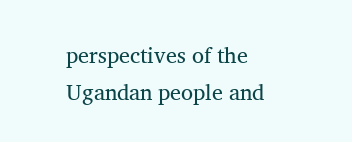perspectives of the Ugandan people and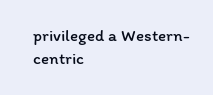privileged a Western-centric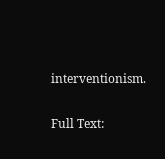interventionism.

Full Text: